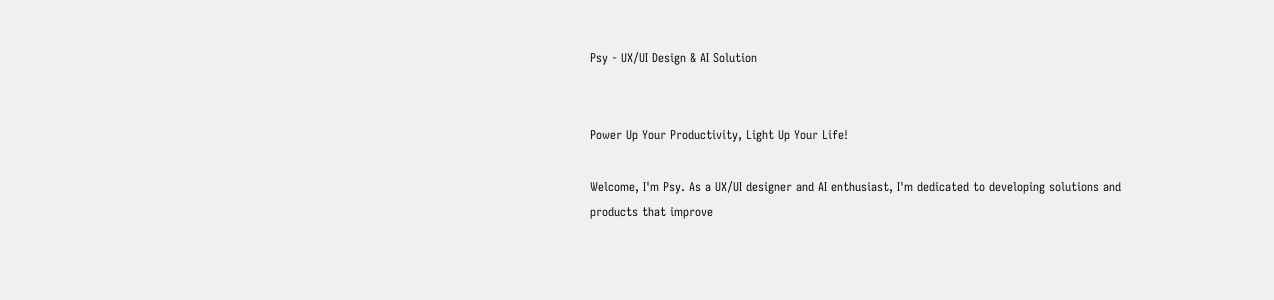Psy - UX/UI Design & AI Solution


Power Up Your Productivity, Light Up Your Life!

Welcome, I'm Psy. As a UX/UI designer and AI enthusiast, I'm dedicated to developing solutions and products that improve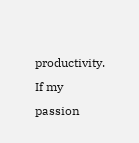productivity. If my passion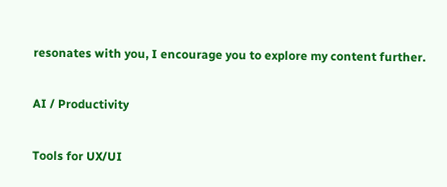resonates with you, I encourage you to explore my content further.

AI / Productivity

Tools for UX/UI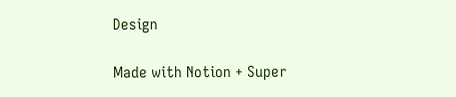Design

Made with Notion + Super